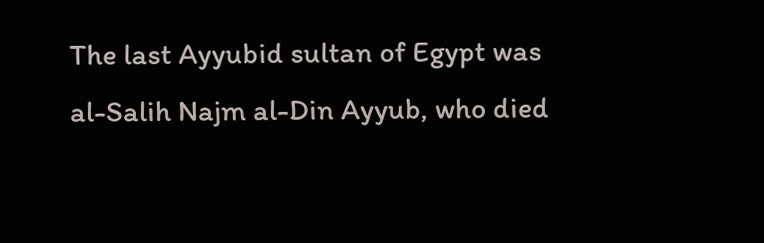The last Ayyubid sultan of Egypt was al-Salih Najm al-Din Ayyub, who died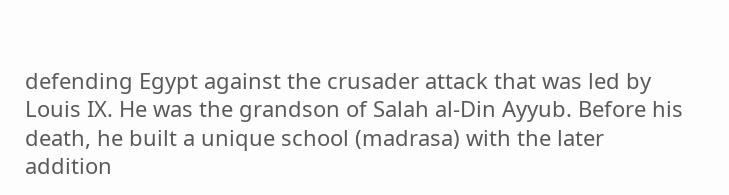defending Egypt against the crusader attack that was led by Louis IX. He was the grandson of Salah al-Din Ayyub. Before his death, he built a unique school (madrasa) with the later addition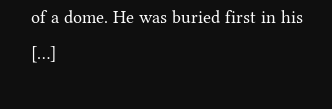of a dome. He was buried first in his […]